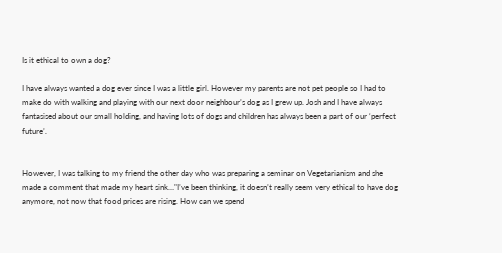Is it ethical to own a dog?

I have always wanted a dog ever since I was a little girl. However my parents are not pet people so I had to make do with walking and playing with our next door neighbour’s dog as I grew up. Josh and I have always fantasised about our small holding, and having lots of dogs and children has always been a part of our ‘perfect future’.


However, I was talking to my friend the other day who was preparing a seminar on Vegetarianism and she made a comment that made my heart sink…"I’ve been thinking, it doesn’t really seem very ethical to have dog anymore, not now that food prices are rising. How can we spend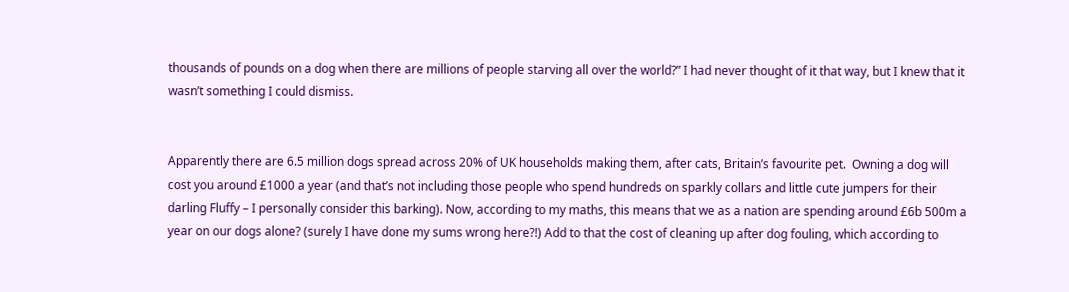thousands of pounds on a dog when there are millions of people starving all over the world?” I had never thought of it that way, but I knew that it wasn’t something I could dismiss.


Apparently there are 6.5 million dogs spread across 20% of UK households making them, after cats, Britain’s favourite pet.  Owning a dog will cost you around £1000 a year (and that’s not including those people who spend hundreds on sparkly collars and little cute jumpers for their darling Fluffy – I personally consider this barking). Now, according to my maths, this means that we as a nation are spending around £6b 500m a year on our dogs alone? (surely I have done my sums wrong here?!) Add to that the cost of cleaning up after dog fouling, which according to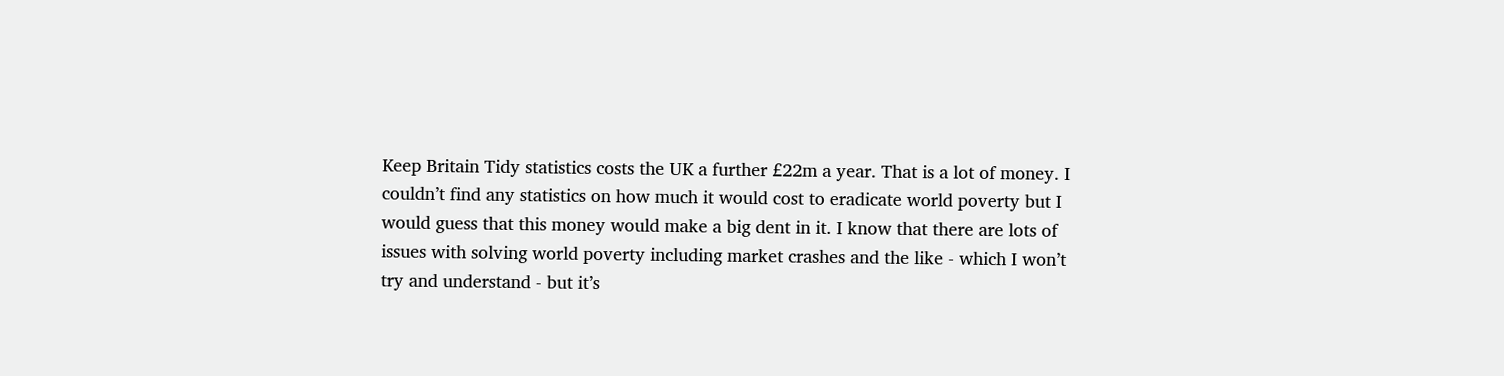Keep Britain Tidy statistics costs the UK a further £22m a year. That is a lot of money. I couldn’t find any statistics on how much it would cost to eradicate world poverty but I would guess that this money would make a big dent in it. I know that there are lots of issues with solving world poverty including market crashes and the like - which I won’t try and understand - but it’s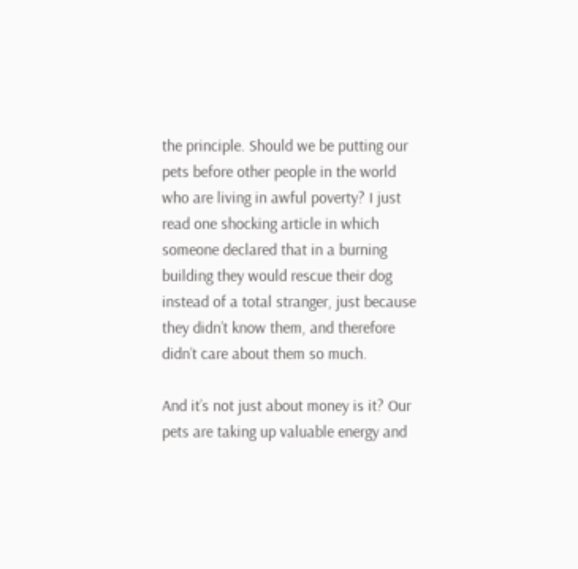the principle. Should we be putting our pets before other people in the world who are living in awful poverty? I just read one shocking article in which someone declared that in a burning building they would rescue their dog instead of a total stranger, just because they didn’t know them, and therefore didn’t care about them so much.

And it’s not just about money is it? Our pets are taking up valuable energy and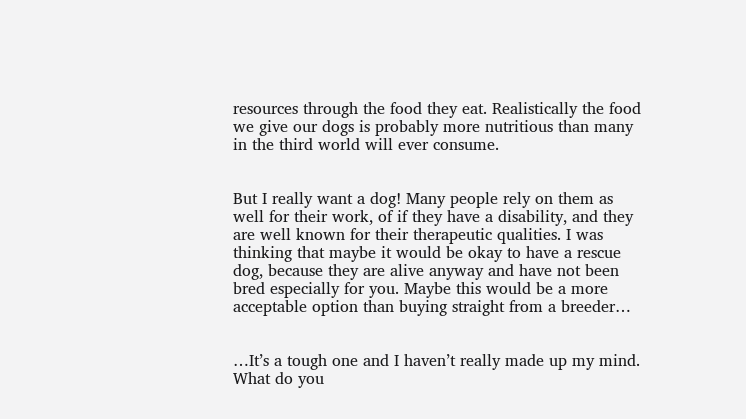resources through the food they eat. Realistically the food we give our dogs is probably more nutritious than many in the third world will ever consume.


But I really want a dog! Many people rely on them as well for their work, of if they have a disability, and they are well known for their therapeutic qualities. I was thinking that maybe it would be okay to have a rescue dog, because they are alive anyway and have not been bred especially for you. Maybe this would be a more acceptable option than buying straight from a breeder…


…It’s a tough one and I haven’t really made up my mind. What do you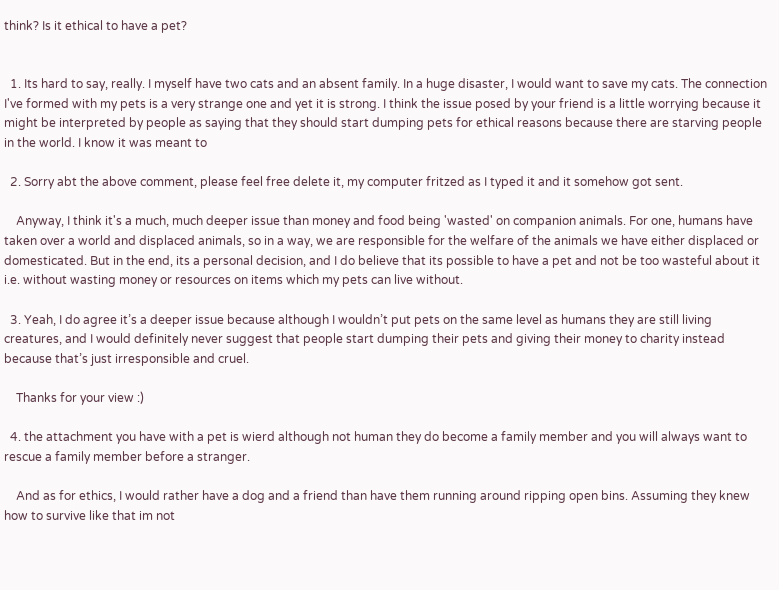think? Is it ethical to have a pet?


  1. Its hard to say, really. I myself have two cats and an absent family. In a huge disaster, I would want to save my cats. The connection I've formed with my pets is a very strange one and yet it is strong. I think the issue posed by your friend is a little worrying because it might be interpreted by people as saying that they should start dumping pets for ethical reasons because there are starving people in the world. I know it was meant to

  2. Sorry abt the above comment, please feel free delete it, my computer fritzed as I typed it and it somehow got sent.

    Anyway, I think it's a much, much deeper issue than money and food being 'wasted' on companion animals. For one, humans have taken over a world and displaced animals, so in a way, we are responsible for the welfare of the animals we have either displaced or domesticated. But in the end, its a personal decision, and I do believe that its possible to have a pet and not be too wasteful about it i.e. without wasting money or resources on items which my pets can live without.

  3. Yeah, I do agree it’s a deeper issue because although I wouldn’t put pets on the same level as humans they are still living creatures, and I would definitely never suggest that people start dumping their pets and giving their money to charity instead because that’s just irresponsible and cruel.

    Thanks for your view :)

  4. the attachment you have with a pet is wierd although not human they do become a family member and you will always want to rescue a family member before a stranger.

    And as for ethics, I would rather have a dog and a friend than have them running around ripping open bins. Assuming they knew how to survive like that im not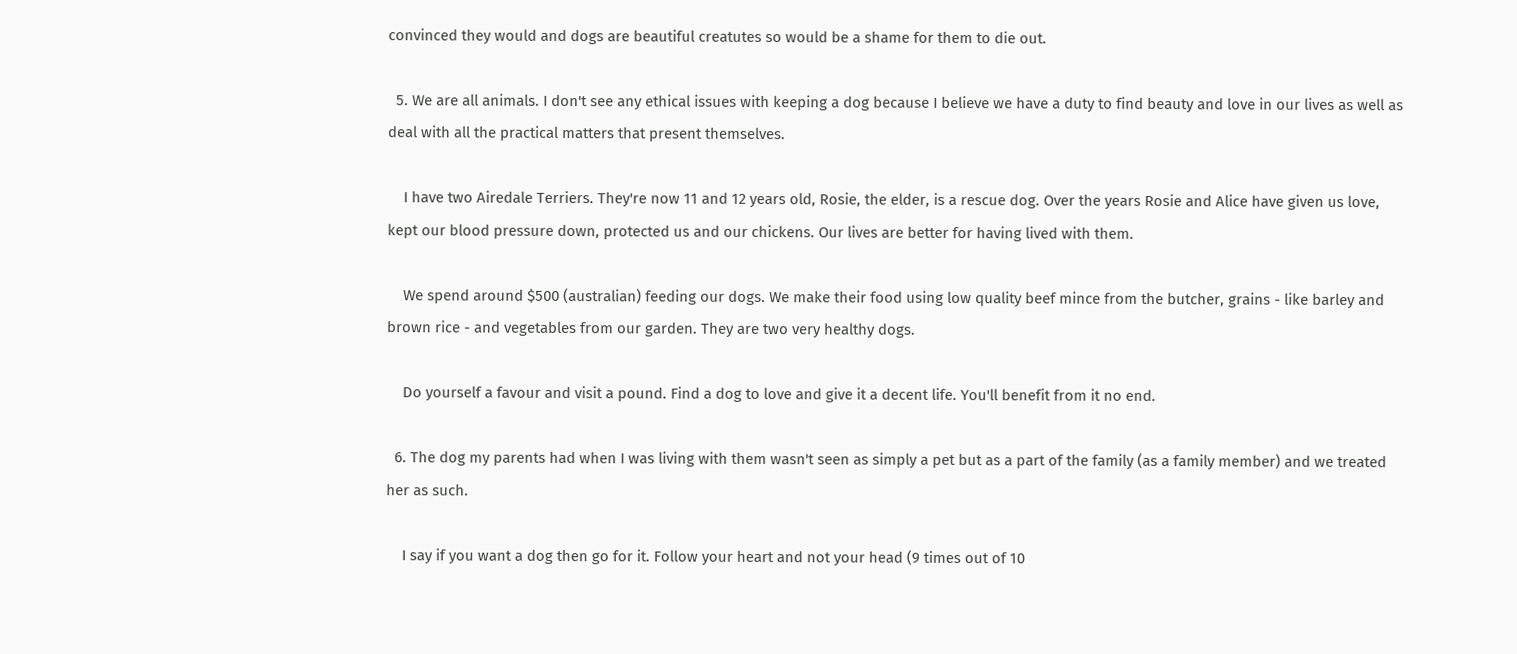convinced they would and dogs are beautiful creatutes so would be a shame for them to die out.

  5. We are all animals. I don't see any ethical issues with keeping a dog because I believe we have a duty to find beauty and love in our lives as well as deal with all the practical matters that present themselves.

    I have two Airedale Terriers. They're now 11 and 12 years old, Rosie, the elder, is a rescue dog. Over the years Rosie and Alice have given us love, kept our blood pressure down, protected us and our chickens. Our lives are better for having lived with them.

    We spend around $500 (australian) feeding our dogs. We make their food using low quality beef mince from the butcher, grains - like barley and brown rice - and vegetables from our garden. They are two very healthy dogs.

    Do yourself a favour and visit a pound. Find a dog to love and give it a decent life. You'll benefit from it no end.

  6. The dog my parents had when I was living with them wasn't seen as simply a pet but as a part of the family (as a family member) and we treated her as such.

    I say if you want a dog then go for it. Follow your heart and not your head (9 times out of 10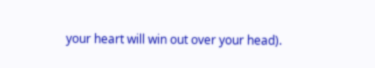your heart will win out over your head).